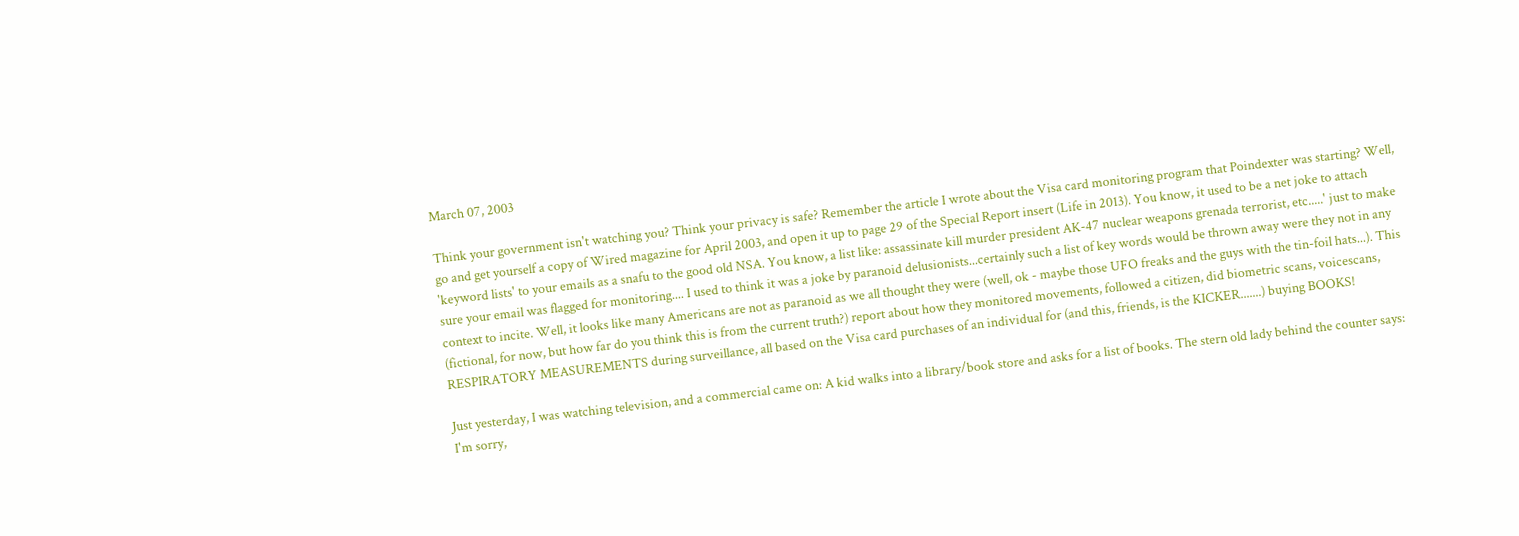March 07, 2003

Think your government isn't watching you? Think your privacy is safe? Remember the article I wrote about the Visa card monitoring program that Poindexter was starting? Well, go and get yourself a copy of Wired magazine for April 2003, and open it up to page 29 of the Special Report insert (Life in 2013). You know, it used to be a net joke to attach 'keyword lists' to your emails as a snafu to the good old NSA. You know, a list like: assassinate kill murder president AK-47 nuclear weapons grenada terrorist, etc.....' just to make sure your email was flagged for monitoring.... I used to think it was a joke by paranoid delusionists...certainly such a list of key words would be thrown away were they not in any context to incite. Well, it looks like many Americans are not as paranoid as we all thought they were (well, ok - maybe those UFO freaks and the guys with the tin-foil hats...). This (fictional, for now, but how far do you think this is from the current truth?) report about how they monitored movements, followed a citizen, did biometric scans, voicescans, RESPIRATORY MEASUREMENTS during surveillance, all based on the Visa card purchases of an individual for (and this, friends, is the KICKER.......) buying BOOKS!

Just yesterday, I was watching television, and a commercial came on: A kid walks into a library/book store and asks for a list of books. The stern old lady behind the counter says: I'm sorry,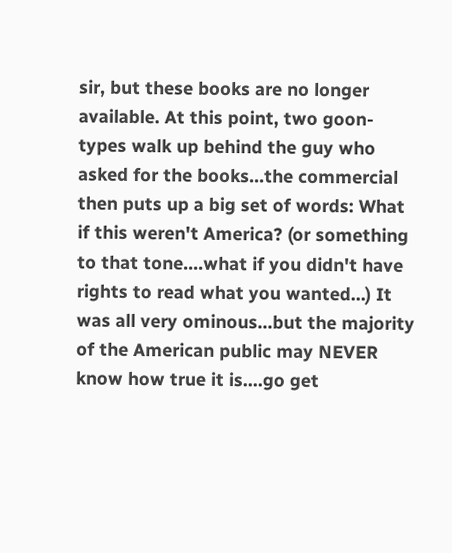sir, but these books are no longer available. At this point, two goon-types walk up behind the guy who asked for the books...the commercial then puts up a big set of words: What if this weren't America? (or something to that tone....what if you didn't have rights to read what you wanted...) It was all very ominous...but the majority of the American public may NEVER know how true it is....go get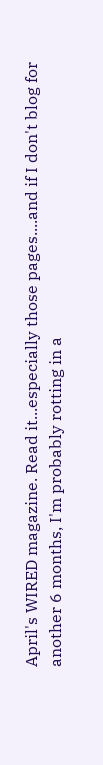April's WIRED magazine. Read it...especially those pages....and if I don't blog for another 6 months, I'm probably rotting in a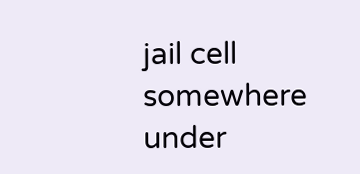jail cell somewhere under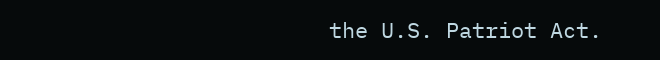the U.S. Patriot Act.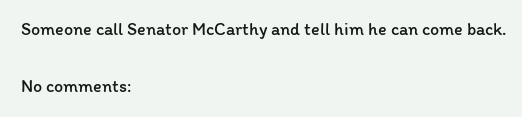Someone call Senator McCarthy and tell him he can come back.

No comments: